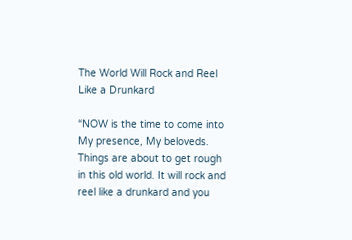The World Will Rock and Reel Like a Drunkard

“NOW is the time to come into My presence, My beloveds. Things are about to get rough in this old world. It will rock and reel like a drunkard and you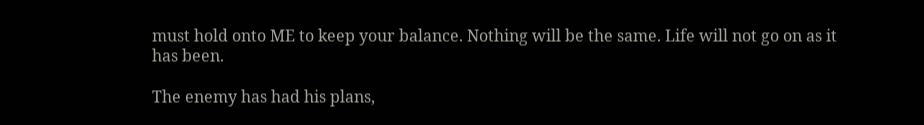must hold onto ME to keep your balance. Nothing will be the same. Life will not go on as it has been.

The enemy has had his plans,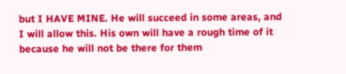but I HAVE MINE. He will succeed in some areas, and I will allow this. His own will have a rough time of it because he will not be there for them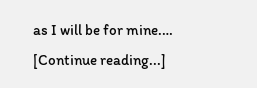as I will be for mine.… [Continue reading...]